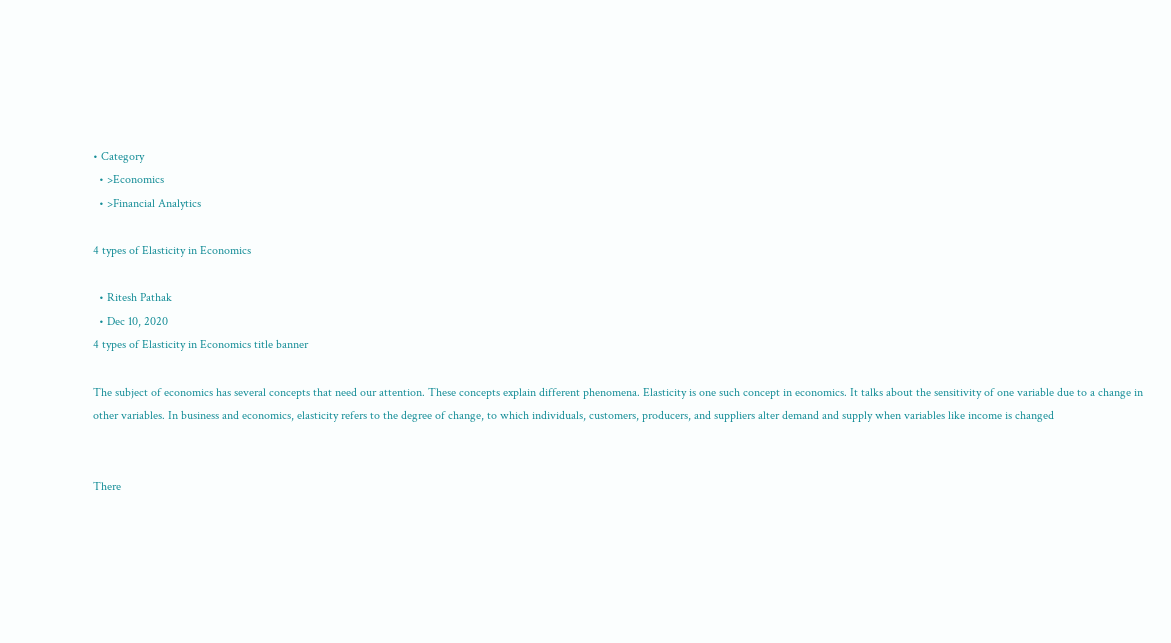• Category
  • >Economics
  • >Financial Analytics

4 types of Elasticity in Economics

  • Ritesh Pathak
  • Dec 10, 2020
4 types of Elasticity in Economics title banner

The subject of economics has several concepts that need our attention. These concepts explain different phenomena. Elasticity is one such concept in economics. It talks about the sensitivity of one variable due to a change in other variables. In business and economics, elasticity refers to the degree of change, to which individuals, customers, producers, and suppliers alter demand and supply when variables like income is changed


There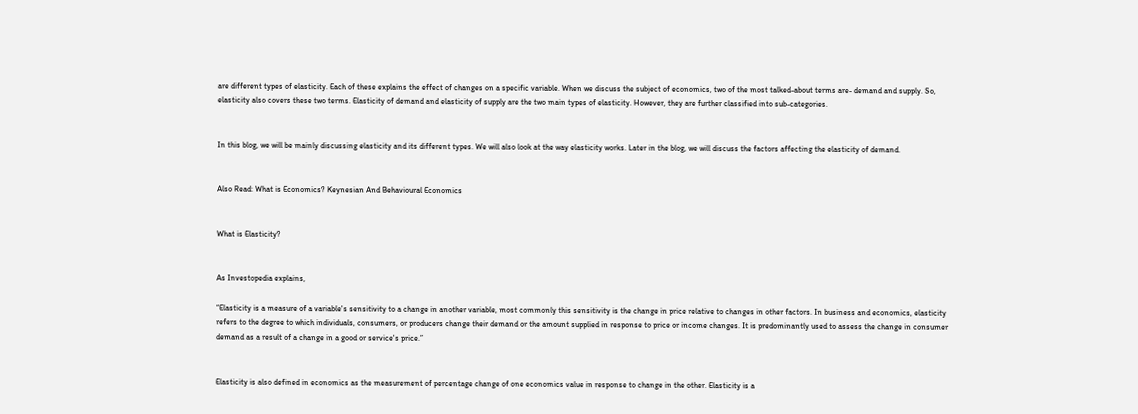are different types of elasticity. Each of these explains the effect of changes on a specific variable. When we discuss the subject of economics, two of the most talked-about terms are- demand and supply. So, elasticity also covers these two terms. Elasticity of demand and elasticity of supply are the two main types of elasticity. However, they are further classified into sub-categories.


In this blog, we will be mainly discussing elasticity and its different types. We will also look at the way elasticity works. Later in the blog, we will discuss the factors affecting the elasticity of demand.


Also Read: What is Economics? Keynesian And Behavioural Economics


What is Elasticity?


As Investopedia explains,

“Elasticity is a measure of a variable's sensitivity to a change in another variable, most commonly this sensitivity is the change in price relative to changes in other factors. In business and economics, elasticity refers to the degree to which individuals, consumers, or producers change their demand or the amount supplied in response to price or income changes. It is predominantly used to assess the change in consumer demand as a result of a change in a good or service's price.”


Elasticity is also defined in economics as the measurement of percentage change of one economics value in response to change in the other. Elasticity is a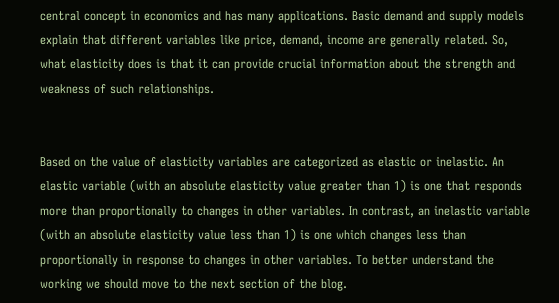central concept in economics and has many applications. Basic demand and supply models explain that different variables like price, demand, income are generally related. So, what elasticity does is that it can provide crucial information about the strength and weakness of such relationships.


Based on the value of elasticity variables are categorized as elastic or inelastic. An elastic variable (with an absolute elasticity value greater than 1) is one that responds more than proportionally to changes in other variables. In contrast, an inelastic variable (with an absolute elasticity value less than 1) is one which changes less than proportionally in response to changes in other variables. To better understand the working we should move to the next section of the blog.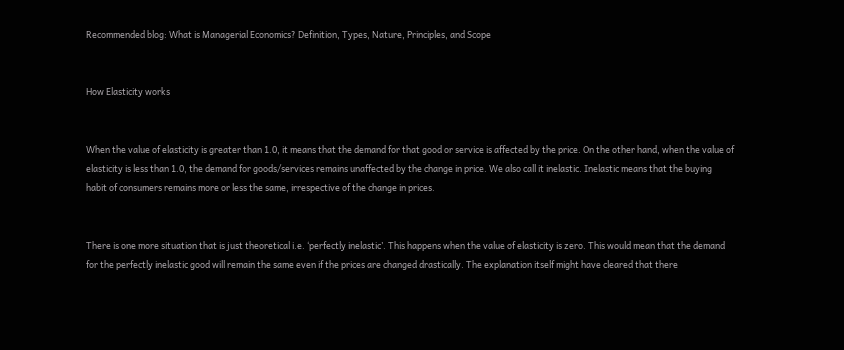Recommended blog: What is Managerial Economics? Definition, Types, Nature, Principles, and Scope


How Elasticity works


When the value of elasticity is greater than 1.0, it means that the demand for that good or service is affected by the price. On the other hand, when the value of elasticity is less than 1.0, the demand for goods/services remains unaffected by the change in price. We also call it inelastic. Inelastic means that the buying habit of consumers remains more or less the same, irrespective of the change in prices.


There is one more situation that is just theoretical i.e. ‘perfectly inelastic’. This happens when the value of elasticity is zero. This would mean that the demand for the perfectly inelastic good will remain the same even if the prices are changed drastically. The explanation itself might have cleared that there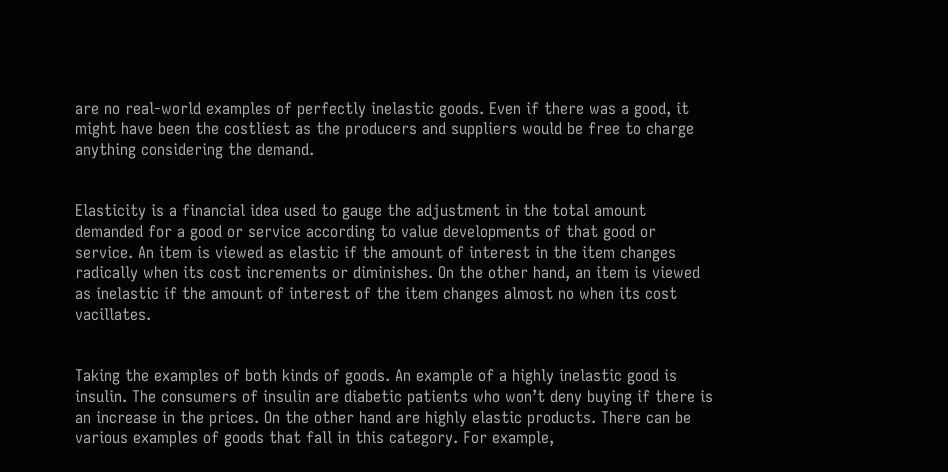are no real-world examples of perfectly inelastic goods. Even if there was a good, it might have been the costliest as the producers and suppliers would be free to charge anything considering the demand.


Elasticity is a financial idea used to gauge the adjustment in the total amount demanded for a good or service according to value developments of that good or service. An item is viewed as elastic if the amount of interest in the item changes radically when its cost increments or diminishes. On the other hand, an item is viewed as inelastic if the amount of interest of the item changes almost no when its cost vacillates.


Taking the examples of both kinds of goods. An example of a highly inelastic good is insulin. The consumers of insulin are diabetic patients who won’t deny buying if there is an increase in the prices. On the other hand are highly elastic products. There can be various examples of goods that fall in this category. For example,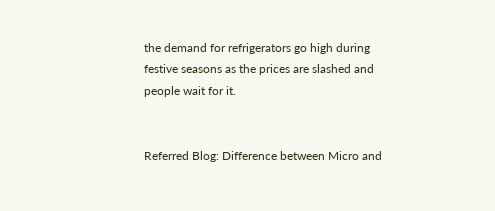the demand for refrigerators go high during festive seasons as the prices are slashed and people wait for it.


Referred Blog: Difference between Micro and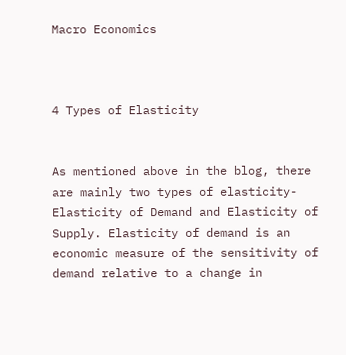Macro Economics



4 Types of Elasticity


As mentioned above in the blog, there are mainly two types of elasticity- Elasticity of Demand and Elasticity of Supply. Elasticity of demand is an economic measure of the sensitivity of demand relative to a change in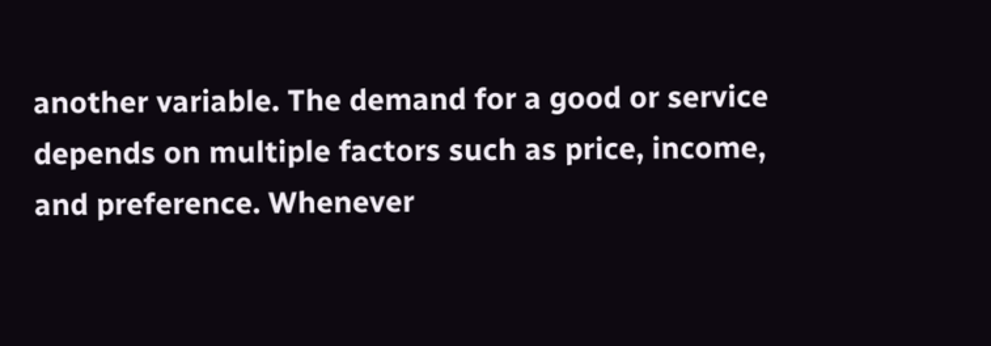another variable. The demand for a good or service depends on multiple factors such as price, income, and preference. Whenever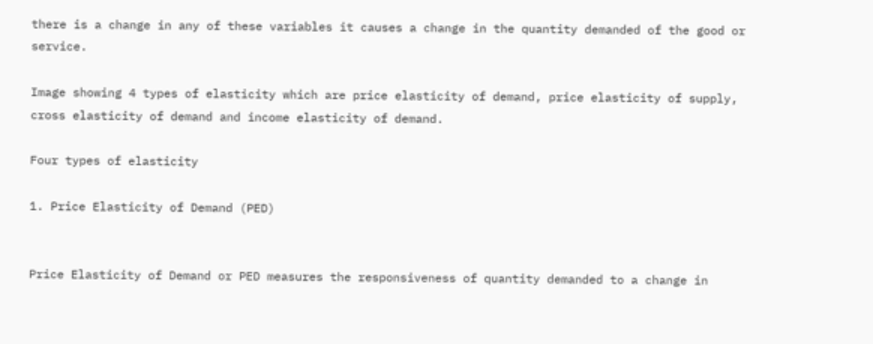there is a change in any of these variables it causes a change in the quantity demanded of the good or service.

Image showing 4 types of elasticity which are price elasticity of demand, price elasticity of supply, cross elasticity of demand and income elasticity of demand.

Four types of elasticity

1. Price Elasticity of Demand (PED)


Price Elasticity of Demand or PED measures the responsiveness of quantity demanded to a change in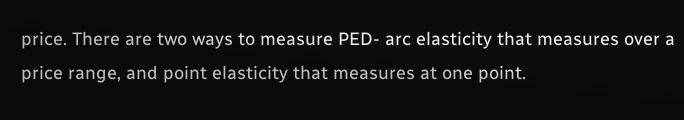price. There are two ways to measure PED- arc elasticity that measures over a price range, and point elasticity that measures at one point.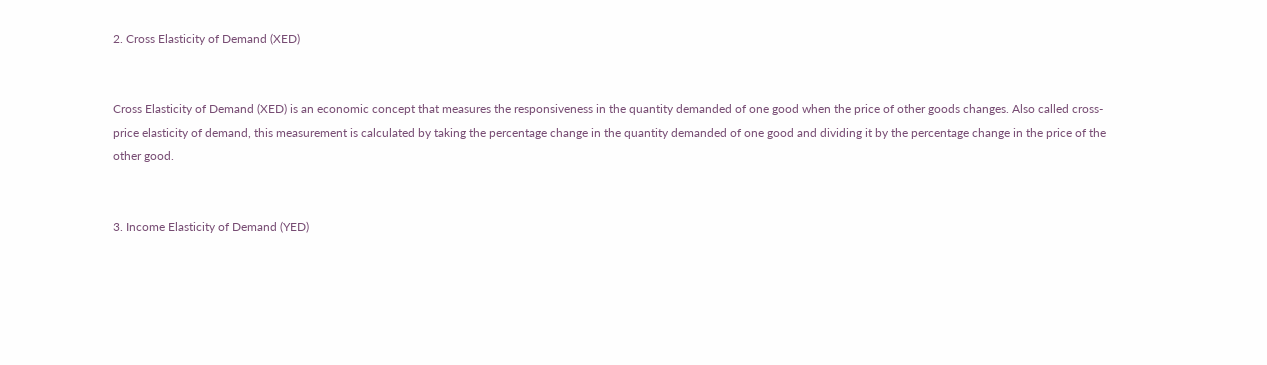2. Cross Elasticity of Demand (XED)


Cross Elasticity of Demand (XED) is an economic concept that measures the responsiveness in the quantity demanded of one good when the price of other goods changes. Also called cross-price elasticity of demand, this measurement is calculated by taking the percentage change in the quantity demanded of one good and dividing it by the percentage change in the price of the other good.


3. Income Elasticity of Demand (YED)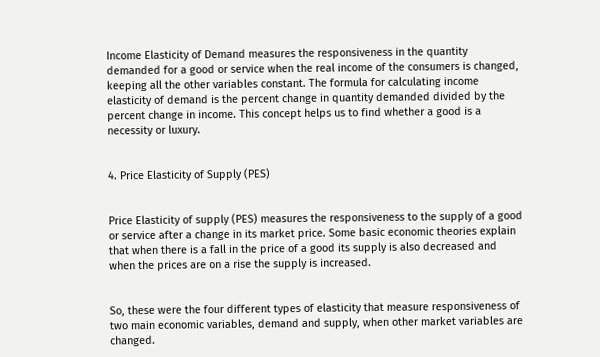Income Elasticity of Demand measures the responsiveness in the quantity demanded for a good or service when the real income of the consumers is changed, keeping all the other variables constant. The formula for calculating income elasticity of demand is the percent change in quantity demanded divided by the percent change in income. This concept helps us to find whether a good is a necessity or luxury.


4. Price Elasticity of Supply (PES)


Price Elasticity of supply (PES) measures the responsiveness to the supply of a good or service after a change in its market price. Some basic economic theories explain that when there is a fall in the price of a good its supply is also decreased and when the prices are on a rise the supply is increased.


So, these were the four different types of elasticity that measure responsiveness of two main economic variables, demand and supply, when other market variables are changed.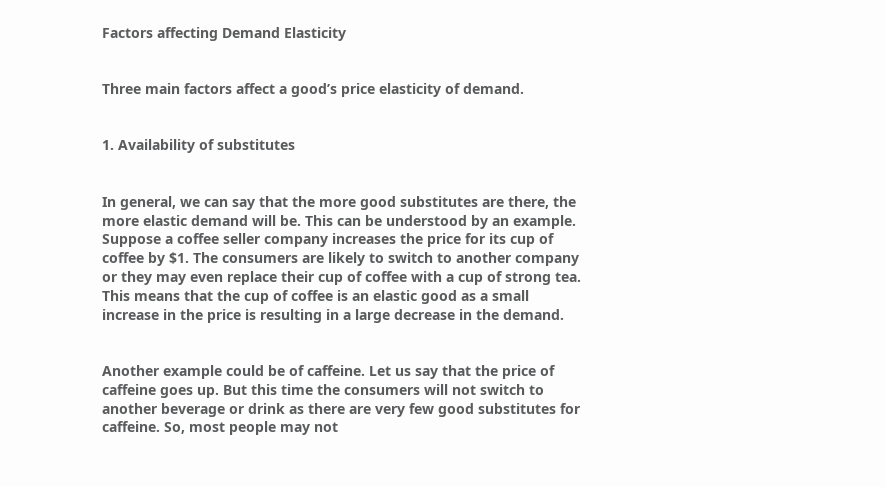Factors affecting Demand Elasticity


Three main factors affect a good’s price elasticity of demand.


1. Availability of substitutes


In general, we can say that the more good substitutes are there, the more elastic demand will be. This can be understood by an example. Suppose a coffee seller company increases the price for its cup of coffee by $1. The consumers are likely to switch to another company or they may even replace their cup of coffee with a cup of strong tea. This means that the cup of coffee is an elastic good as a small increase in the price is resulting in a large decrease in the demand.


Another example could be of caffeine. Let us say that the price of caffeine goes up. But this time the consumers will not switch to another beverage or drink as there are very few good substitutes for caffeine. So, most people may not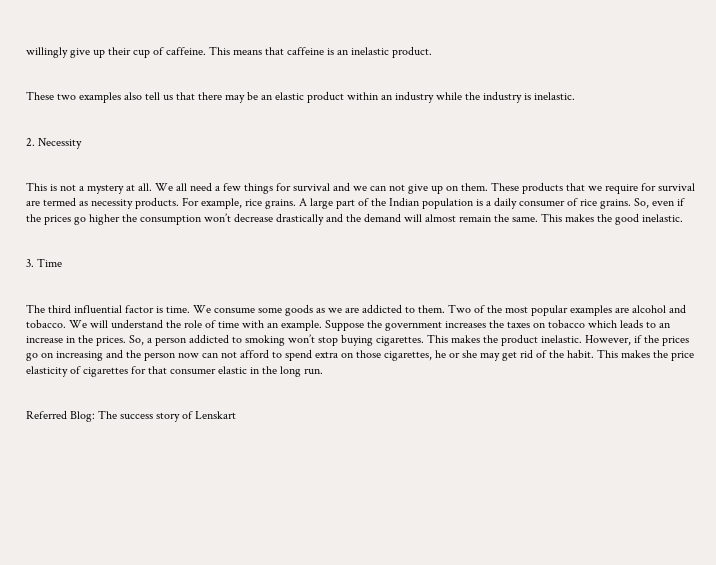willingly give up their cup of caffeine. This means that caffeine is an inelastic product.


These two examples also tell us that there may be an elastic product within an industry while the industry is inelastic.


2. Necessity


This is not a mystery at all. We all need a few things for survival and we can not give up on them. These products that we require for survival are termed as necessity products. For example, rice grains. A large part of the Indian population is a daily consumer of rice grains. So, even if the prices go higher the consumption won’t decrease drastically and the demand will almost remain the same. This makes the good inelastic.


3. Time


The third influential factor is time. We consume some goods as we are addicted to them. Two of the most popular examples are alcohol and tobacco. We will understand the role of time with an example. Suppose the government increases the taxes on tobacco which leads to an increase in the prices. So, a person addicted to smoking won’t stop buying cigarettes. This makes the product inelastic. However, if the prices go on increasing and the person now can not afford to spend extra on those cigarettes, he or she may get rid of the habit. This makes the price elasticity of cigarettes for that consumer elastic in the long run.


Referred Blog: The success story of Lenskart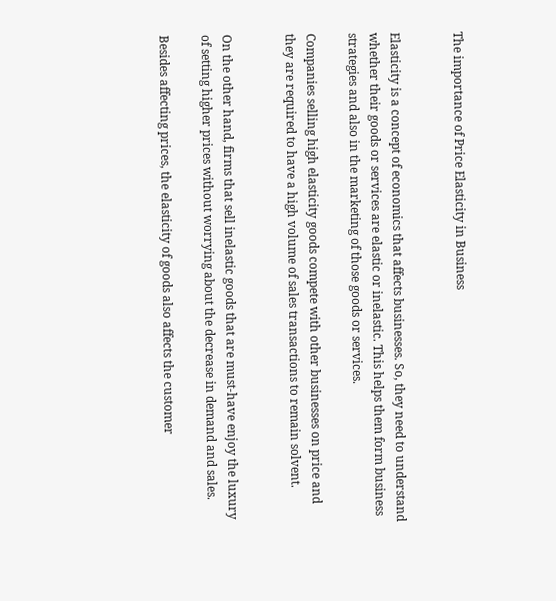The importance of Price Elasticity in Business


Elasticity is a concept of economics that affects businesses. So, they need to understand whether their goods or services are elastic or inelastic. This helps them form business strategies and also in the marketing of those goods or services.

Companies selling high elasticity goods compete with other businesses on price and they are required to have a high volume of sales transactions to remain solvent.


On the other hand, firms that sell inelastic goods that are must-have enjoy the luxury of setting higher prices without worrying about the decrease in demand and sales.

Besides affecting prices, the elasticity of goods also affects the customer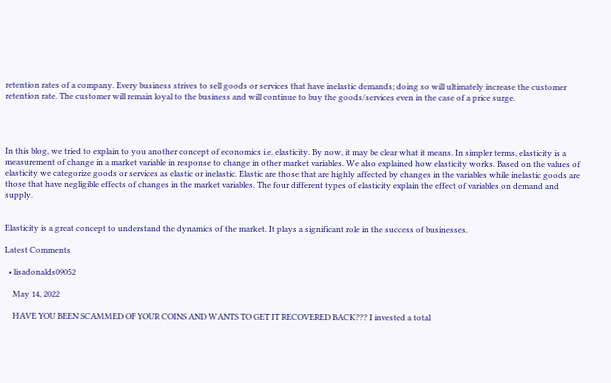retention rates of a company. Every business strives to sell goods or services that have inelastic demands; doing so will ultimately increase the customer retention rate. The customer will remain loyal to the business and will continue to buy the goods/services even in the case of a price surge.




In this blog, we tried to explain to you another concept of economics i.e. elasticity. By now, it may be clear what it means. In simpler terms, elasticity is a measurement of change in a market variable in response to change in other market variables. We also explained how elasticity works. Based on the values of elasticity we categorize goods or services as elastic or inelastic. Elastic are those that are highly affected by changes in the variables while inelastic goods are those that have negligible effects of changes in the market variables. The four different types of elasticity explain the effect of variables on demand and supply.


Elasticity is a great concept to understand the dynamics of the market. It plays a significant role in the success of businesses.

Latest Comments

  • lisadonalds09052

    May 14, 2022

    HAVE YOU BEEN SCAMMED OF YOUR COINS AND WANTS TO GET IT RECOVERED BACK??? I invested a total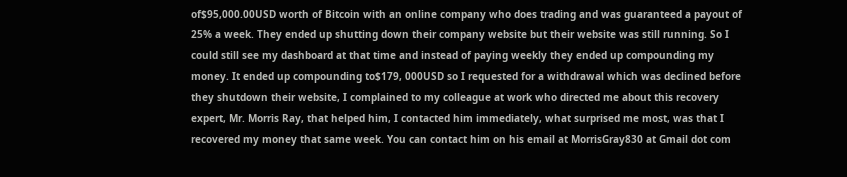of$95,000.00USD worth of Bitcoin with an online company who does trading and was guaranteed a payout of 25% a week. They ended up shutting down their company website but their website was still running. So I could still see my dashboard at that time and instead of paying weekly they ended up compounding my money. It ended up compounding to$179, 000USD so I requested for a withdrawal which was declined before they shutdown their website, I complained to my colleague at work who directed me about this recovery expert, Mr. Morris Ray, that helped him, I contacted him immediately, what surprised me most, was that I recovered my money that same week. You can contact him on his email at MorrisGray830 at Gmail dot com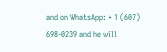and on WhatsApp: + 1 (607) 698-0239 and he will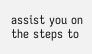assist you on the steps to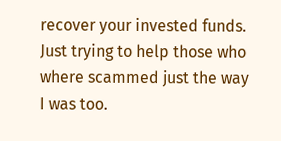recover your invested funds. Just trying to help those who where scammed just the way I was too.